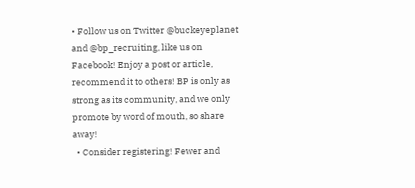• Follow us on Twitter @buckeyeplanet and @bp_recruiting, like us on Facebook! Enjoy a post or article, recommend it to others! BP is only as strong as its community, and we only promote by word of mouth, so share away!
  • Consider registering! Fewer and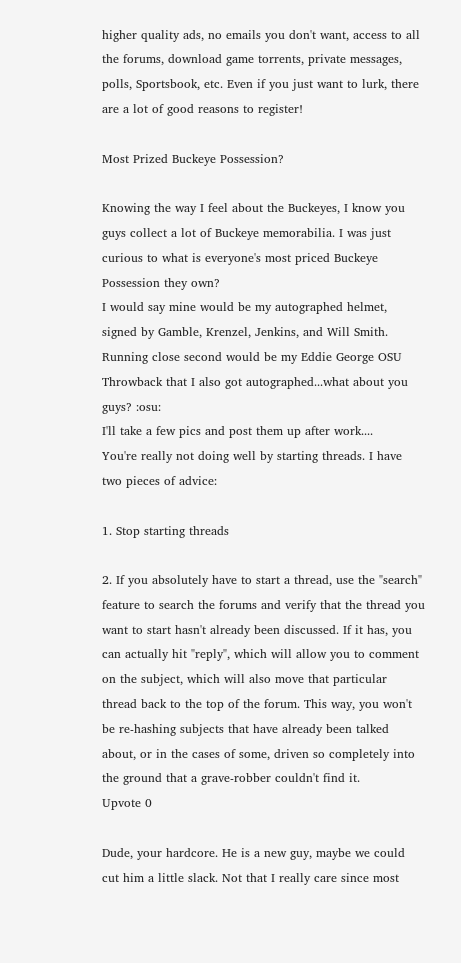higher quality ads, no emails you don't want, access to all the forums, download game torrents, private messages, polls, Sportsbook, etc. Even if you just want to lurk, there are a lot of good reasons to register!

Most Prized Buckeye Possession?

Knowing the way I feel about the Buckeyes, I know you guys collect a lot of Buckeye memorabilia. I was just curious to what is everyone's most priced Buckeye Possession they own?
I would say mine would be my autographed helmet, signed by Gamble, Krenzel, Jenkins, and Will Smith. Running close second would be my Eddie George OSU Throwback that I also got autographed...what about you guys? :osu:
I'll take a few pics and post them up after work....
You're really not doing well by starting threads. I have two pieces of advice:

1. Stop starting threads

2. If you absolutely have to start a thread, use the "search" feature to search the forums and verify that the thread you want to start hasn't already been discussed. If it has, you can actually hit "reply", which will allow you to comment on the subject, which will also move that particular thread back to the top of the forum. This way, you won't be re-hashing subjects that have already been talked about, or in the cases of some, driven so completely into the ground that a grave-robber couldn't find it.
Upvote 0

Dude, your hardcore. He is a new guy, maybe we could cut him a little slack. Not that I really care since most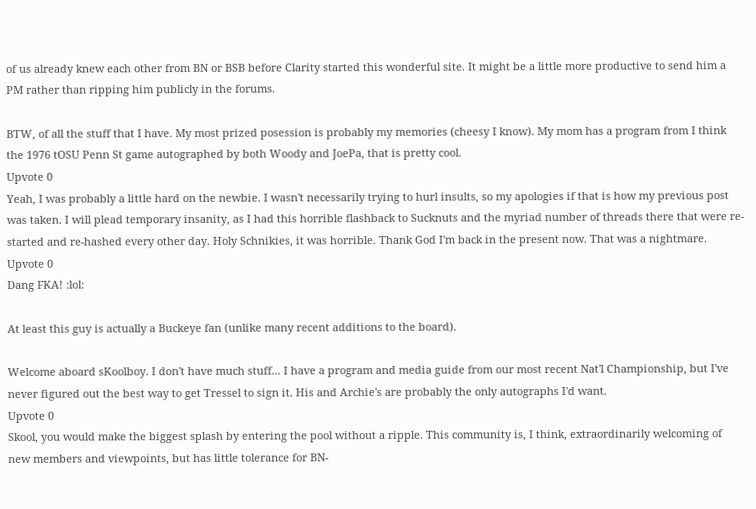of us already knew each other from BN or BSB before Clarity started this wonderful site. It might be a little more productive to send him a PM rather than ripping him publicly in the forums.

BTW, of all the stuff that I have. My most prized posession is probably my memories (cheesy I know). My mom has a program from I think the 1976 tOSU Penn St game autographed by both Woody and JoePa, that is pretty cool.
Upvote 0
Yeah, I was probably a little hard on the newbie. I wasn't necessarily trying to hurl insults, so my apologies if that is how my previous post was taken. I will plead temporary insanity, as I had this horrible flashback to Sucknuts and the myriad number of threads there that were re-started and re-hashed every other day. Holy Schnikies, it was horrible. Thank God I'm back in the present now. That was a nightmare.
Upvote 0
Dang FKA! :lol:

At least this guy is actually a Buckeye fan (unlike many recent additions to the board).

Welcome aboard sKoolboy. I don't have much stuff... I have a program and media guide from our most recent Nat'l Championship, but I've never figured out the best way to get Tressel to sign it. His and Archie's are probably the only autographs I'd want.
Upvote 0
Skool, you would make the biggest splash by entering the pool without a ripple. This community is, I think, extraordinarily welcoming of new members and viewpoints, but has little tolerance for BN-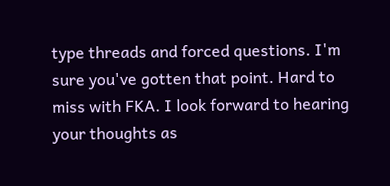type threads and forced questions. I'm sure you've gotten that point. Hard to miss with FKA. I look forward to hearing your thoughts as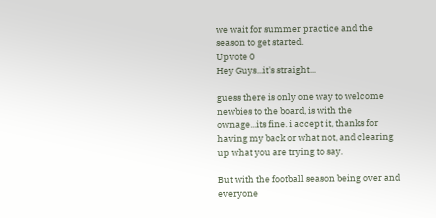we wait for summer practice and the season to get started.
Upvote 0
Hey Guys...it's straight...

guess there is only one way to welcome newbies to the board, is with the ownage...its fine. i accept it, thanks for having my back or what not, and clearing up what you are trying to say.

But with the football season being over and everyone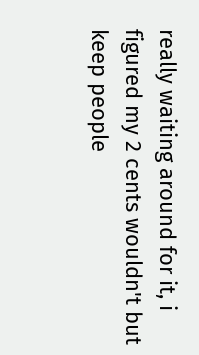really waiting around for it, i figured my 2 cents wouldn't but keep people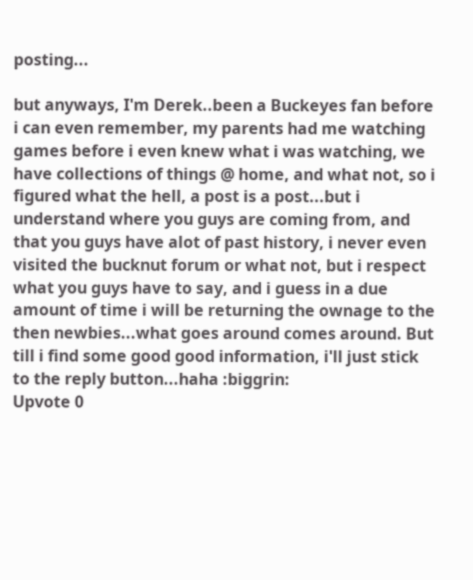posting...

but anyways, I'm Derek..been a Buckeyes fan before i can even remember, my parents had me watching games before i even knew what i was watching, we have collections of things @ home, and what not, so i figured what the hell, a post is a post...but i understand where you guys are coming from, and that you guys have alot of past history, i never even visited the bucknut forum or what not, but i respect what you guys have to say, and i guess in a due amount of time i will be returning the ownage to the then newbies...what goes around comes around. But till i find some good good information, i'll just stick to the reply button...haha :biggrin:
Upvote 0